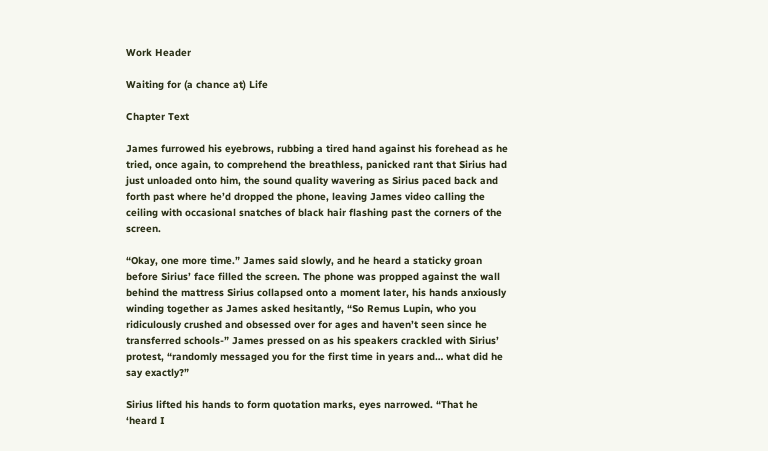Work Header

Waiting for (a chance at) Life

Chapter Text

James furrowed his eyebrows, rubbing a tired hand against his forehead as he tried, once again, to comprehend the breathless, panicked rant that Sirius had just unloaded onto him, the sound quality wavering as Sirius paced back and forth past where he’d dropped the phone, leaving James video calling the ceiling with occasional snatches of black hair flashing past the corners of the screen.

“Okay, one more time.” James said slowly, and he heard a staticky groan before Sirius’ face filled the screen. The phone was propped against the wall behind the mattress Sirius collapsed onto a moment later, his hands anxiously winding together as James asked hesitantly, “So Remus Lupin, who you ridiculously crushed and obsessed over for ages and haven’t seen since he transferred schools-” James pressed on as his speakers crackled with Sirius’ protest, “randomly messaged you for the first time in years and… what did he say exactly?”

Sirius lifted his hands to form quotation marks, eyes narrowed. “That he ‘heard I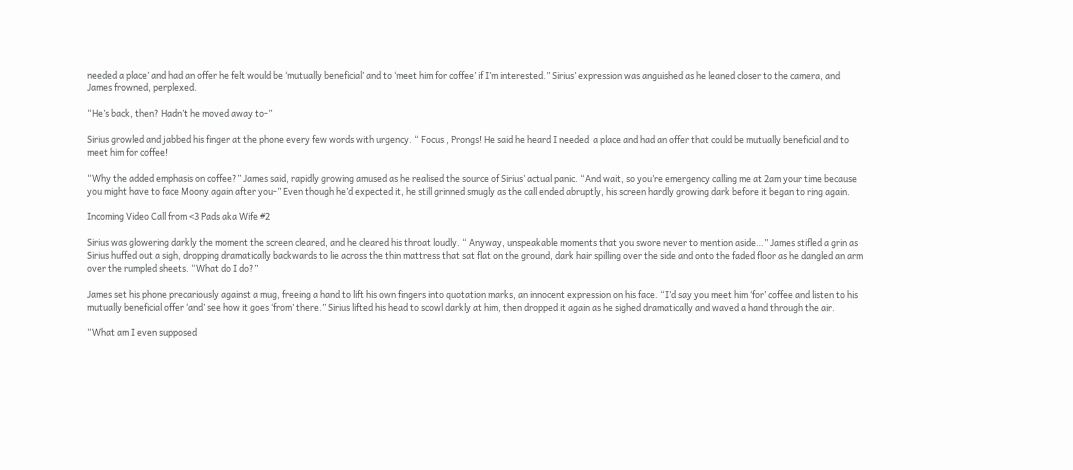needed a place’ and had an offer he felt would be ‘mutually beneficial’ and to ‘meet him for coffee’ if I’m interested.” Sirius’ expression was anguished as he leaned closer to the camera, and James frowned, perplexed.

“He’s back, then? Hadn’t he moved away to-”

Sirius growled and jabbed his finger at the phone every few words with urgency. “ Focus , Prongs! He said he heard I needed  a place and had an offer that could be mutually beneficial and to meet him for coffee!

“Why the added emphasis on coffee?” James said, rapidly growing amused as he realised the source of Sirius’ actual panic. “And wait, so you’re emergency calling me at 2am your time because you might have to face Moony again after you-” Even though he’d expected it, he still grinned smugly as the call ended abruptly, his screen hardly growing dark before it began to ring again.

Incoming Video Call from <3 Pads aka Wife #2

Sirius was glowering darkly the moment the screen cleared, and he cleared his throat loudly. “ Anyway, unspeakable moments that you swore never to mention aside…” James stifled a grin as Sirius huffed out a sigh, dropping dramatically backwards to lie across the thin mattress that sat flat on the ground, dark hair spilling over the side and onto the faded floor as he dangled an arm over the rumpled sheets. “What do I do?”

James set his phone precariously against a mug, freeing a hand to lift his own fingers into quotation marks, an innocent expression on his face. “I’d say you meet him ‘for’ coffee and listen to his mutually beneficial offer ‘and’ see how it goes ‘from’ there.” Sirius lifted his head to scowl darkly at him, then dropped it again as he sighed dramatically and waved a hand through the air.

“What am I even supposed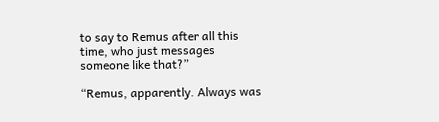to say to Remus after all this time, who just messages someone like that?”

“Remus, apparently. Always was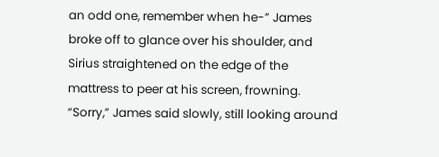an odd one, remember when he-” James broke off to glance over his shoulder, and Sirius straightened on the edge of the mattress to peer at his screen, frowning. “Sorry,” James said slowly, still looking around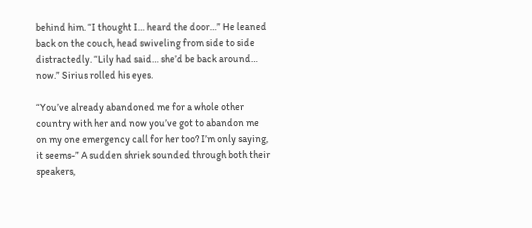behind him. “I thought I… heard the door…” He leaned back on the couch, head swiveling from side to side distractedly. “Lily had said… she’d be back around… now.” Sirius rolled his eyes.

“You’ve already abandoned me for a whole other country with her and now you’ve got to abandon me on my one emergency call for her too? I’m only saying, it seems-” A sudden shriek sounded through both their speakers,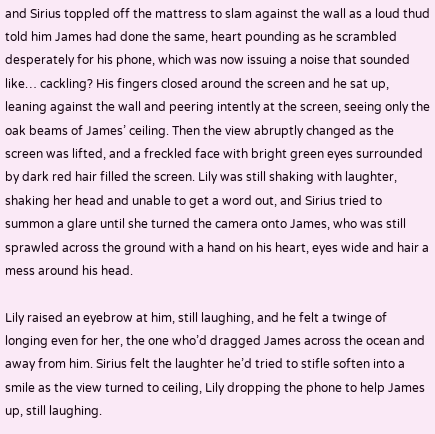and Sirius toppled off the mattress to slam against the wall as a loud thud told him James had done the same, heart pounding as he scrambled desperately for his phone, which was now issuing a noise that sounded like… cackling? His fingers closed around the screen and he sat up, leaning against the wall and peering intently at the screen, seeing only the oak beams of James’ ceiling. Then the view abruptly changed as the screen was lifted, and a freckled face with bright green eyes surrounded by dark red hair filled the screen. Lily was still shaking with laughter, shaking her head and unable to get a word out, and Sirius tried to summon a glare until she turned the camera onto James, who was still sprawled across the ground with a hand on his heart, eyes wide and hair a mess around his head.

Lily raised an eyebrow at him, still laughing, and he felt a twinge of longing even for her, the one who’d dragged James across the ocean and away from him. Sirius felt the laughter he’d tried to stifle soften into a smile as the view turned to ceiling, Lily dropping the phone to help James up, still laughing.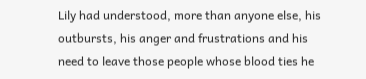Lily had understood, more than anyone else, his outbursts, his anger and frustrations and his need to leave those people whose blood ties he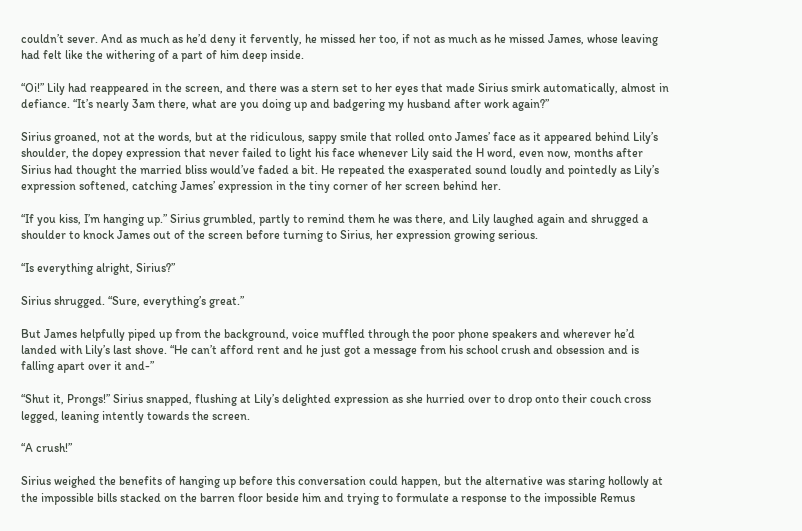couldn’t sever. And as much as he’d deny it fervently, he missed her too, if not as much as he missed James, whose leaving had felt like the withering of a part of him deep inside.

“Oi!” Lily had reappeared in the screen, and there was a stern set to her eyes that made Sirius smirk automatically, almost in defiance. “It’s nearly 3am there, what are you doing up and badgering my husband after work again?”

Sirius groaned, not at the words, but at the ridiculous, sappy smile that rolled onto James’ face as it appeared behind Lily’s shoulder, the dopey expression that never failed to light his face whenever Lily said the H word, even now, months after Sirius had thought the married bliss would’ve faded a bit. He repeated the exasperated sound loudly and pointedly as Lily’s expression softened, catching James’ expression in the tiny corner of her screen behind her.

“If you kiss, I’m hanging up.” Sirius grumbled, partly to remind them he was there, and Lily laughed again and shrugged a shoulder to knock James out of the screen before turning to Sirius, her expression growing serious.

“Is everything alright, Sirius?”

Sirius shrugged. “Sure, everything’s great.”

But James helpfully piped up from the background, voice muffled through the poor phone speakers and wherever he’d landed with Lily’s last shove. “He can’t afford rent and he just got a message from his school crush and obsession and is falling apart over it and-”

“Shut it, Prongs!” Sirius snapped, flushing at Lily’s delighted expression as she hurried over to drop onto their couch cross legged, leaning intently towards the screen.

“A crush!”

Sirius weighed the benefits of hanging up before this conversation could happen, but the alternative was staring hollowly at the impossible bills stacked on the barren floor beside him and trying to formulate a response to the impossible Remus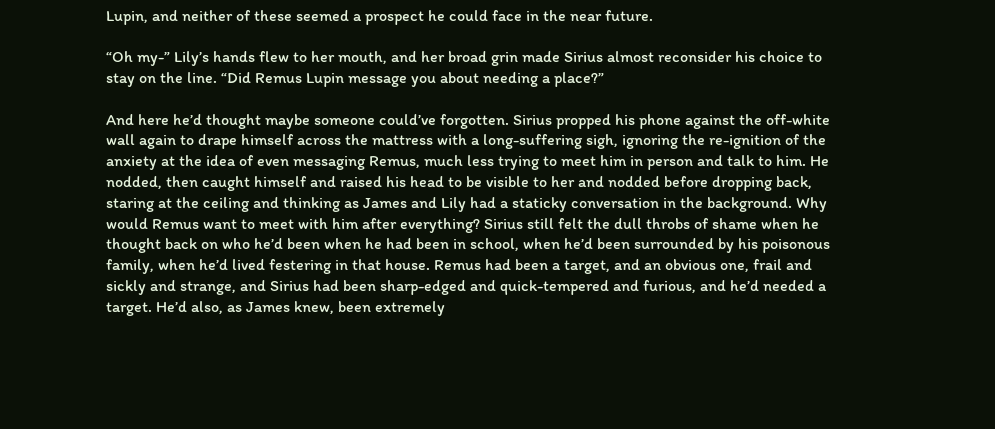Lupin, and neither of these seemed a prospect he could face in the near future.

“Oh my-” Lily’s hands flew to her mouth, and her broad grin made Sirius almost reconsider his choice to stay on the line. “Did Remus Lupin message you about needing a place?”

And here he’d thought maybe someone could’ve forgotten. Sirius propped his phone against the off-white wall again to drape himself across the mattress with a long-suffering sigh, ignoring the re-ignition of the anxiety at the idea of even messaging Remus, much less trying to meet him in person and talk to him. He nodded, then caught himself and raised his head to be visible to her and nodded before dropping back, staring at the ceiling and thinking as James and Lily had a staticky conversation in the background. Why would Remus want to meet with him after everything? Sirius still felt the dull throbs of shame when he thought back on who he’d been when he had been in school, when he’d been surrounded by his poisonous family, when he’d lived festering in that house. Remus had been a target, and an obvious one, frail and sickly and strange, and Sirius had been sharp-edged and quick-tempered and furious, and he’d needed a target. He’d also, as James knew, been extremely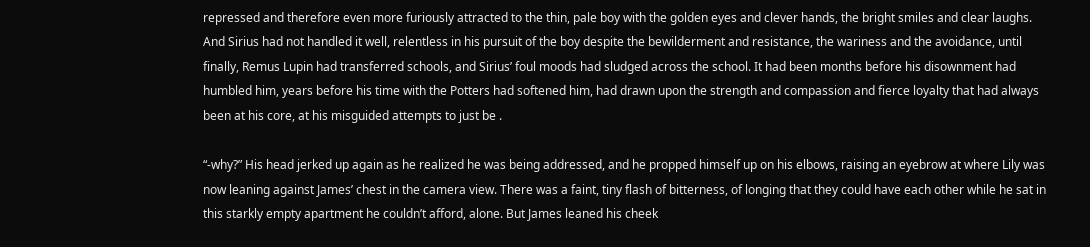repressed and therefore even more furiously attracted to the thin, pale boy with the golden eyes and clever hands, the bright smiles and clear laughs. And Sirius had not handled it well, relentless in his pursuit of the boy despite the bewilderment and resistance, the wariness and the avoidance, until finally, Remus Lupin had transferred schools, and Sirius’ foul moods had sludged across the school. It had been months before his disownment had humbled him, years before his time with the Potters had softened him, had drawn upon the strength and compassion and fierce loyalty that had always been at his core, at his misguided attempts to just be .

“-why?” His head jerked up again as he realized he was being addressed, and he propped himself up on his elbows, raising an eyebrow at where Lily was now leaning against James’ chest in the camera view. There was a faint, tiny flash of bitterness, of longing that they could have each other while he sat in this starkly empty apartment he couldn’t afford, alone. But James leaned his cheek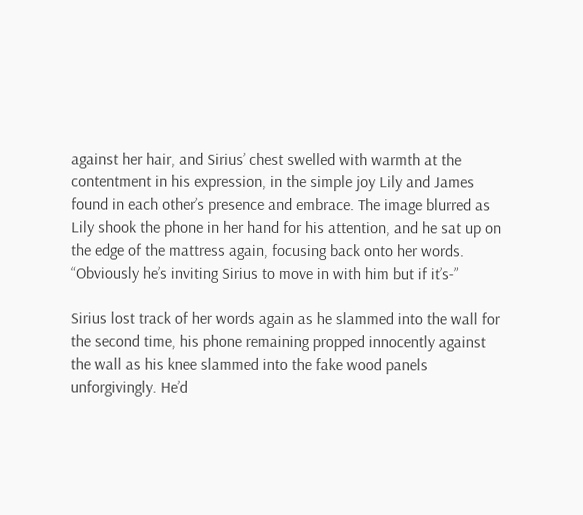against her hair, and Sirius’ chest swelled with warmth at the contentment in his expression, in the simple joy Lily and James found in each other’s presence and embrace. The image blurred as Lily shook the phone in her hand for his attention, and he sat up on the edge of the mattress again, focusing back onto her words. “Obviously he’s inviting Sirius to move in with him but if it’s-”

Sirius lost track of her words again as he slammed into the wall for the second time, his phone remaining propped innocently against the wall as his knee slammed into the fake wood panels unforgivingly. He’d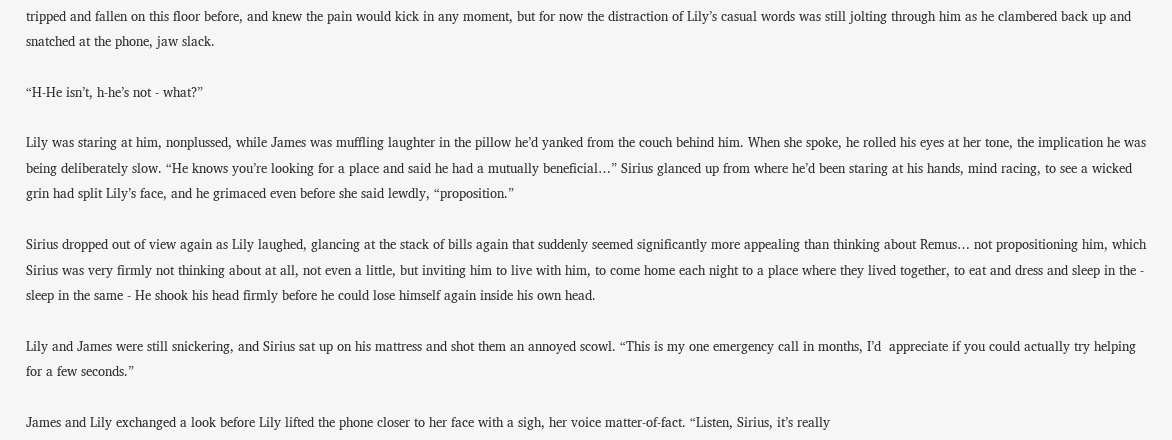tripped and fallen on this floor before, and knew the pain would kick in any moment, but for now the distraction of Lily’s casual words was still jolting through him as he clambered back up and snatched at the phone, jaw slack.

“H-He isn’t, h-he’s not - what?”

Lily was staring at him, nonplussed, while James was muffling laughter in the pillow he’d yanked from the couch behind him. When she spoke, he rolled his eyes at her tone, the implication he was being deliberately slow. “He knows you’re looking for a place and said he had a mutually beneficial…” Sirius glanced up from where he’d been staring at his hands, mind racing, to see a wicked grin had split Lily’s face, and he grimaced even before she said lewdly, “proposition.”

Sirius dropped out of view again as Lily laughed, glancing at the stack of bills again that suddenly seemed significantly more appealing than thinking about Remus… not propositioning him, which Sirius was very firmly not thinking about at all, not even a little, but inviting him to live with him, to come home each night to a place where they lived together, to eat and dress and sleep in the - sleep in the same - He shook his head firmly before he could lose himself again inside his own head.

Lily and James were still snickering, and Sirius sat up on his mattress and shot them an annoyed scowl. “This is my one emergency call in months, I’d  appreciate if you could actually try helping for a few seconds.”

James and Lily exchanged a look before Lily lifted the phone closer to her face with a sigh, her voice matter-of-fact. “Listen, Sirius, it’s really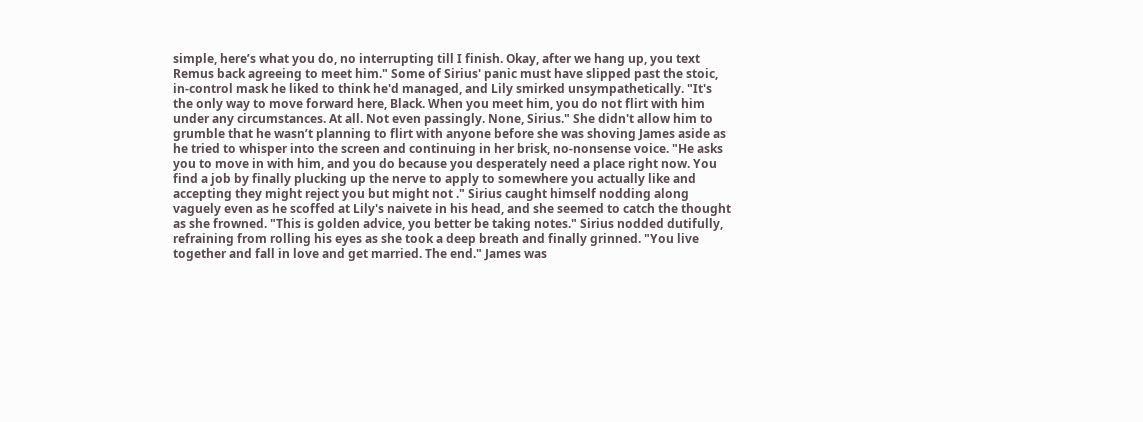simple, here’s what you do, no interrupting till I finish. Okay, after we hang up, you text Remus back agreeing to meet him." Some of Sirius' panic must have slipped past the stoic, in-control mask he liked to think he'd managed, and Lily smirked unsympathetically. "It's the only way to move forward here, Black. When you meet him, you do not flirt with him under any circumstances. At all. Not even passingly. None, Sirius." She didn't allow him to grumble that he wasn’t planning to flirt with anyone before she was shoving James aside as he tried to whisper into the screen and continuing in her brisk, no-nonsense voice. "He asks you to move in with him, and you do because you desperately need a place right now. You find a job by finally plucking up the nerve to apply to somewhere you actually like and accepting they might reject you but might not ." Sirius caught himself nodding along vaguely even as he scoffed at Lily's naivete in his head, and she seemed to catch the thought as she frowned. "This is golden advice, you better be taking notes." Sirius nodded dutifully, refraining from rolling his eyes as she took a deep breath and finally grinned. "You live together and fall in love and get married. The end." James was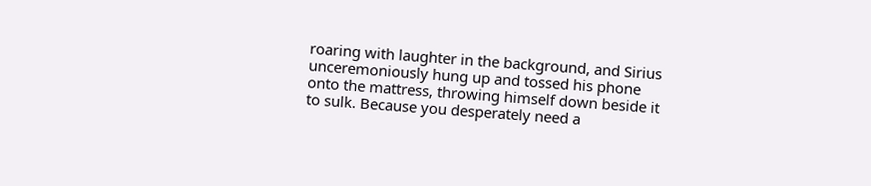roaring with laughter in the background, and Sirius unceremoniously hung up and tossed his phone onto the mattress, throwing himself down beside it to sulk. Because you desperately need a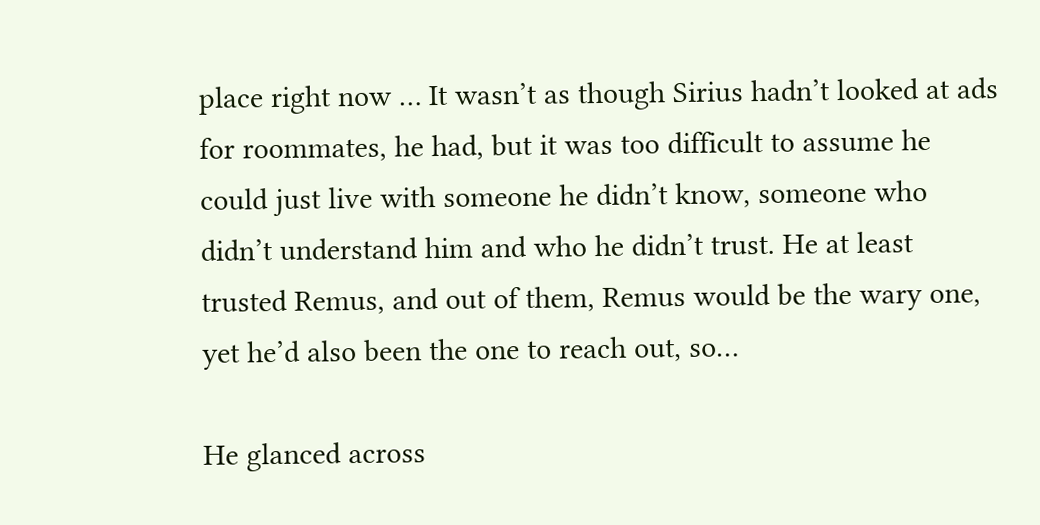place right now … It wasn’t as though Sirius hadn’t looked at ads for roommates, he had, but it was too difficult to assume he could just live with someone he didn’t know, someone who didn’t understand him and who he didn’t trust. He at least trusted Remus, and out of them, Remus would be the wary one, yet he’d also been the one to reach out, so…

He glanced across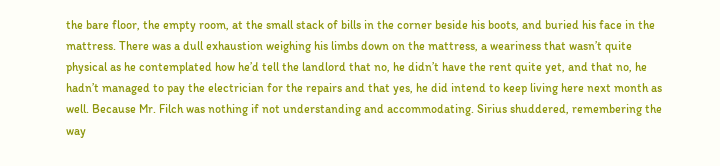the bare floor, the empty room, at the small stack of bills in the corner beside his boots, and buried his face in the mattress. There was a dull exhaustion weighing his limbs down on the mattress, a weariness that wasn’t quite physical as he contemplated how he’d tell the landlord that no, he didn’t have the rent quite yet, and that no, he hadn’t managed to pay the electrician for the repairs and that yes, he did intend to keep living here next month as well. Because Mr. Filch was nothing if not understanding and accommodating. Sirius shuddered, remembering the way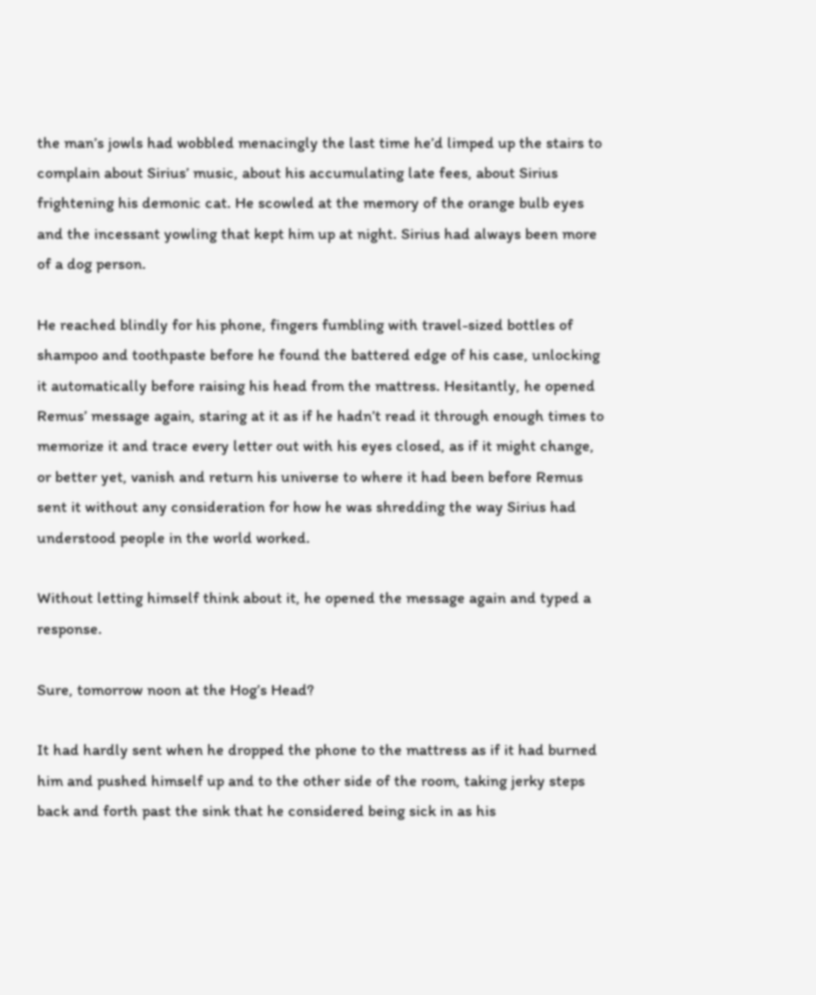the man’s jowls had wobbled menacingly the last time he’d limped up the stairs to complain about Sirius’ music, about his accumulating late fees, about Sirius frightening his demonic cat. He scowled at the memory of the orange bulb eyes and the incessant yowling that kept him up at night. Sirius had always been more of a dog person.

He reached blindly for his phone, fingers fumbling with travel-sized bottles of shampoo and toothpaste before he found the battered edge of his case, unlocking it automatically before raising his head from the mattress. Hesitantly, he opened Remus’ message again, staring at it as if he hadn’t read it through enough times to memorize it and trace every letter out with his eyes closed, as if it might change, or better yet, vanish and return his universe to where it had been before Remus sent it without any consideration for how he was shredding the way Sirius had understood people in the world worked.

Without letting himself think about it, he opened the message again and typed a response.

Sure, tomorrow noon at the Hog’s Head?

It had hardly sent when he dropped the phone to the mattress as if it had burned him and pushed himself up and to the other side of the room, taking jerky steps back and forth past the sink that he considered being sick in as his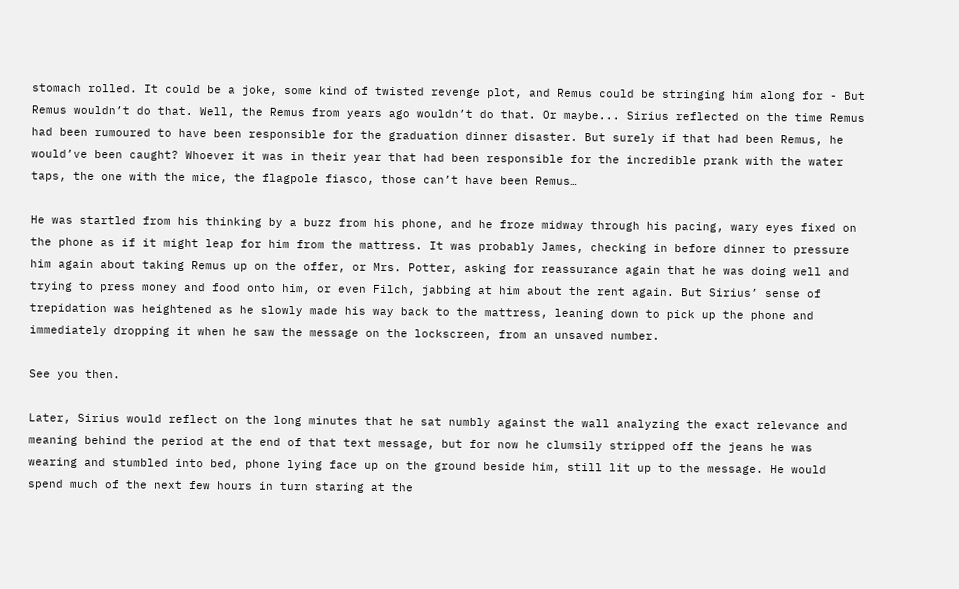stomach rolled. It could be a joke, some kind of twisted revenge plot, and Remus could be stringing him along for - But Remus wouldn’t do that. Well, the Remus from years ago wouldn’t do that. Or maybe... Sirius reflected on the time Remus had been rumoured to have been responsible for the graduation dinner disaster. But surely if that had been Remus, he would’ve been caught? Whoever it was in their year that had been responsible for the incredible prank with the water taps, the one with the mice, the flagpole fiasco, those can’t have been Remus…

He was startled from his thinking by a buzz from his phone, and he froze midway through his pacing, wary eyes fixed on the phone as if it might leap for him from the mattress. It was probably James, checking in before dinner to pressure him again about taking Remus up on the offer, or Mrs. Potter, asking for reassurance again that he was doing well and trying to press money and food onto him, or even Filch, jabbing at him about the rent again. But Sirius’ sense of trepidation was heightened as he slowly made his way back to the mattress, leaning down to pick up the phone and immediately dropping it when he saw the message on the lockscreen, from an unsaved number.

See you then.

Later, Sirius would reflect on the long minutes that he sat numbly against the wall analyzing the exact relevance and meaning behind the period at the end of that text message, but for now he clumsily stripped off the jeans he was wearing and stumbled into bed, phone lying face up on the ground beside him, still lit up to the message. He would spend much of the next few hours in turn staring at the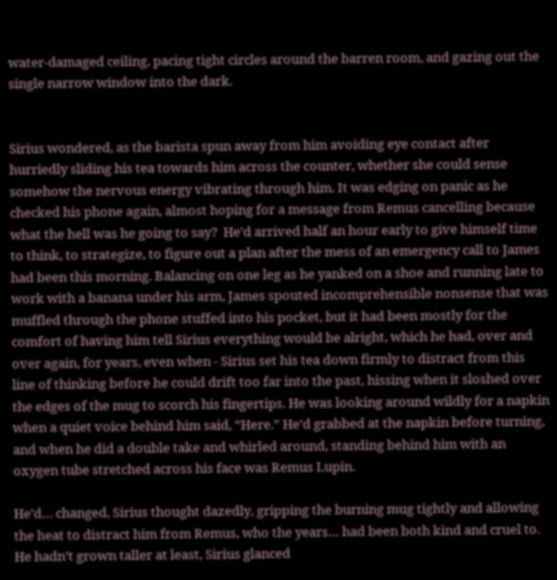water-damaged ceiling, pacing tight circles around the barren room, and gazing out the single narrow window into the dark.


Sirius wondered, as the barista spun away from him avoiding eye contact after hurriedly sliding his tea towards him across the counter, whether she could sense somehow the nervous energy vibrating through him. It was edging on panic as he checked his phone again, almost hoping for a message from Remus cancelling because what the hell was he going to say?  He’d arrived half an hour early to give himself time to think, to strategize, to figure out a plan after the mess of an emergency call to James had been this morning. Balancing on one leg as he yanked on a shoe and running late to work with a banana under his arm, James spouted incomprehensible nonsense that was muffled through the phone stuffed into his pocket, but it had been mostly for the comfort of having him tell Sirius everything would be alright, which he had, over and over again, for years, even when - Sirius set his tea down firmly to distract from this line of thinking before he could drift too far into the past, hissing when it sloshed over the edges of the mug to scorch his fingertips. He was looking around wildly for a napkin when a quiet voice behind him said, “Here.” He’d grabbed at the napkin before turning, and when he did a double take and whirled around, standing behind him with an oxygen tube stretched across his face was Remus Lupin.

He’d… changed, Sirius thought dazedly, gripping the burning mug tightly and allowing the heat to distract him from Remus, who the years… had been both kind and cruel to. He hadn’t grown taller at least, Sirius glanced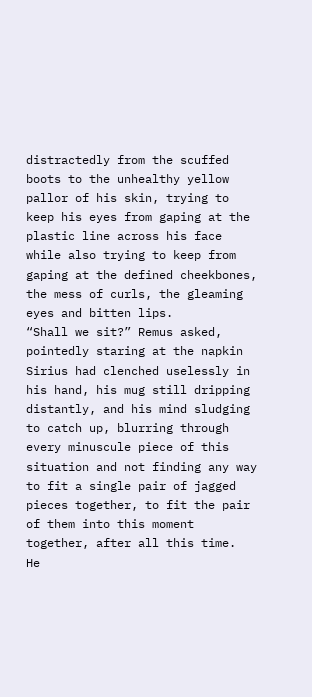distractedly from the scuffed boots to the unhealthy yellow pallor of his skin, trying to keep his eyes from gaping at the plastic line across his face while also trying to keep from gaping at the defined cheekbones, the mess of curls, the gleaming eyes and bitten lips.
“Shall we sit?” Remus asked, pointedly staring at the napkin Sirius had clenched uselessly in his hand, his mug still dripping distantly, and his mind sludging to catch up, blurring through every minuscule piece of this situation and not finding any way to fit a single pair of jagged pieces together, to fit the pair of them into this moment together, after all this time.  He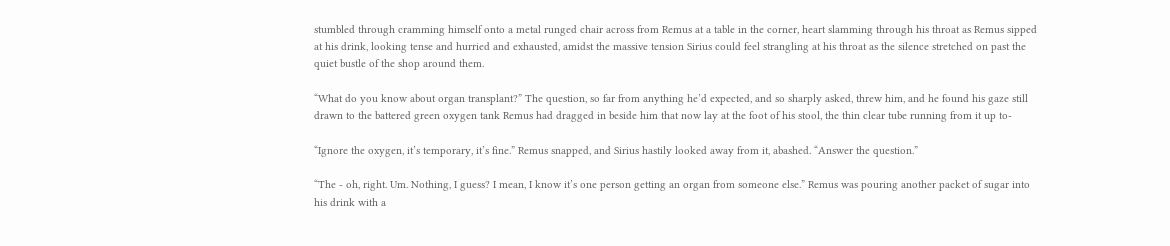stumbled through cramming himself onto a metal runged chair across from Remus at a table in the corner, heart slamming through his throat as Remus sipped at his drink, looking tense and hurried and exhausted, amidst the massive tension Sirius could feel strangling at his throat as the silence stretched on past the quiet bustle of the shop around them.

“What do you know about organ transplant?” The question, so far from anything he’d expected, and so sharply asked, threw him, and he found his gaze still drawn to the battered green oxygen tank Remus had dragged in beside him that now lay at the foot of his stool, the thin clear tube running from it up to-

“Ignore the oxygen, it’s temporary, it’s fine.” Remus snapped, and Sirius hastily looked away from it, abashed. “Answer the question.”

“The - oh, right. Um. Nothing, I guess? I mean, I know it’s one person getting an organ from someone else.” Remus was pouring another packet of sugar into his drink with a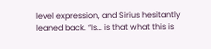level expression, and Sirius hesitantly leaned back. “Is… is that what this is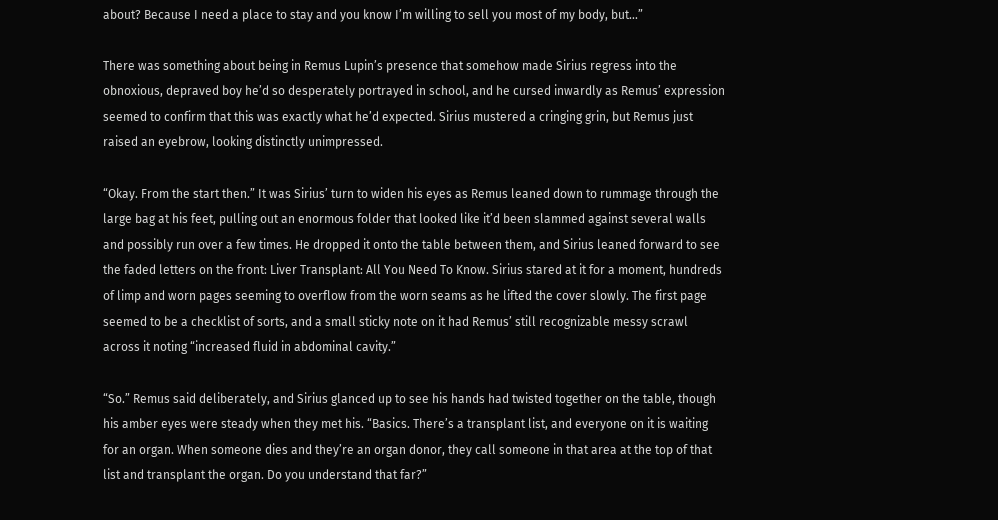about? Because I need a place to stay and you know I’m willing to sell you most of my body, but...”

There was something about being in Remus Lupin’s presence that somehow made Sirius regress into the obnoxious, depraved boy he’d so desperately portrayed in school, and he cursed inwardly as Remus’ expression seemed to confirm that this was exactly what he’d expected. Sirius mustered a cringing grin, but Remus just raised an eyebrow, looking distinctly unimpressed.

“Okay. From the start then.” It was Sirius’ turn to widen his eyes as Remus leaned down to rummage through the large bag at his feet, pulling out an enormous folder that looked like it’d been slammed against several walls and possibly run over a few times. He dropped it onto the table between them, and Sirius leaned forward to see the faded letters on the front: Liver Transplant: All You Need To Know. Sirius stared at it for a moment, hundreds of limp and worn pages seeming to overflow from the worn seams as he lifted the cover slowly. The first page seemed to be a checklist of sorts, and a small sticky note on it had Remus’ still recognizable messy scrawl across it noting “increased fluid in abdominal cavity.”

“So.” Remus said deliberately, and Sirius glanced up to see his hands had twisted together on the table, though his amber eyes were steady when they met his. “Basics. There’s a transplant list, and everyone on it is waiting for an organ. When someone dies and they’re an organ donor, they call someone in that area at the top of that list and transplant the organ. Do you understand that far?”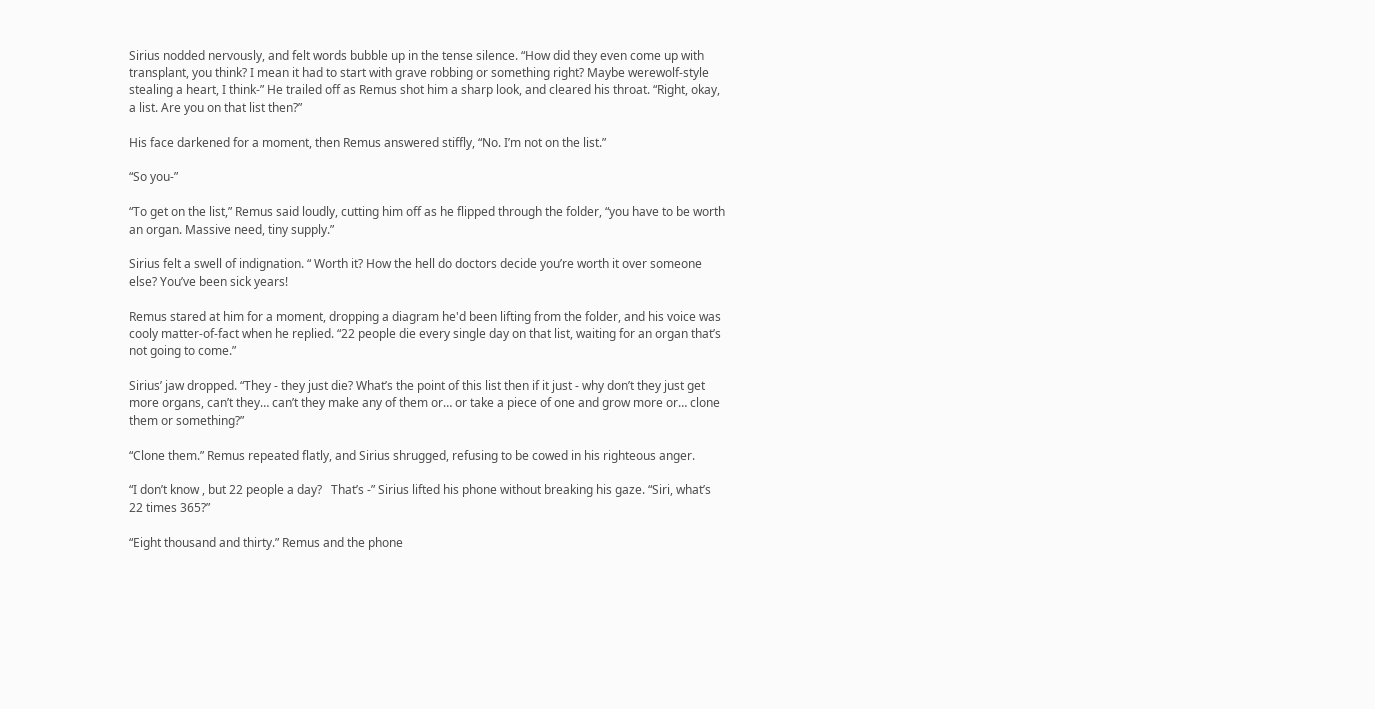Sirius nodded nervously, and felt words bubble up in the tense silence. “How did they even come up with transplant, you think? I mean it had to start with grave robbing or something right? Maybe werewolf-style stealing a heart, I think-” He trailed off as Remus shot him a sharp look, and cleared his throat. “Right, okay, a list. Are you on that list then?”

His face darkened for a moment, then Remus answered stiffly, “No. I’m not on the list.”

“So you-”

“To get on the list,” Remus said loudly, cutting him off as he flipped through the folder, “you have to be worth an organ. Massive need, tiny supply.”

Sirius felt a swell of indignation. “ Worth it? How the hell do doctors decide you’re worth it over someone else? You’ve been sick years!

Remus stared at him for a moment, dropping a diagram he'd been lifting from the folder, and his voice was cooly matter-of-fact when he replied. “22 people die every single day on that list, waiting for an organ that’s not going to come.”

Sirius’ jaw dropped. “They - they just die? What’s the point of this list then if it just - why don’t they just get more organs, can’t they… can’t they make any of them or… or take a piece of one and grow more or… clone them or something?”

“Clone them.” Remus repeated flatly, and Sirius shrugged, refusing to be cowed in his righteous anger.

“I don’t know , but 22 people a day?   That’s -” Sirius lifted his phone without breaking his gaze. “Siri, what’s 22 times 365?”

“Eight thousand and thirty.” Remus and the phone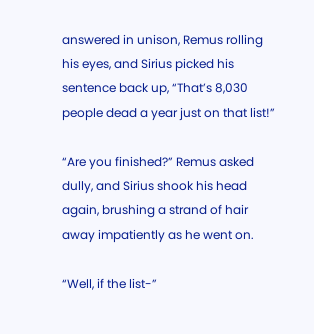answered in unison, Remus rolling his eyes, and Sirius picked his sentence back up, “That’s 8,030 people dead a year just on that list!”

“Are you finished?” Remus asked dully, and Sirius shook his head again, brushing a strand of hair away impatiently as he went on.

“Well, if the list-”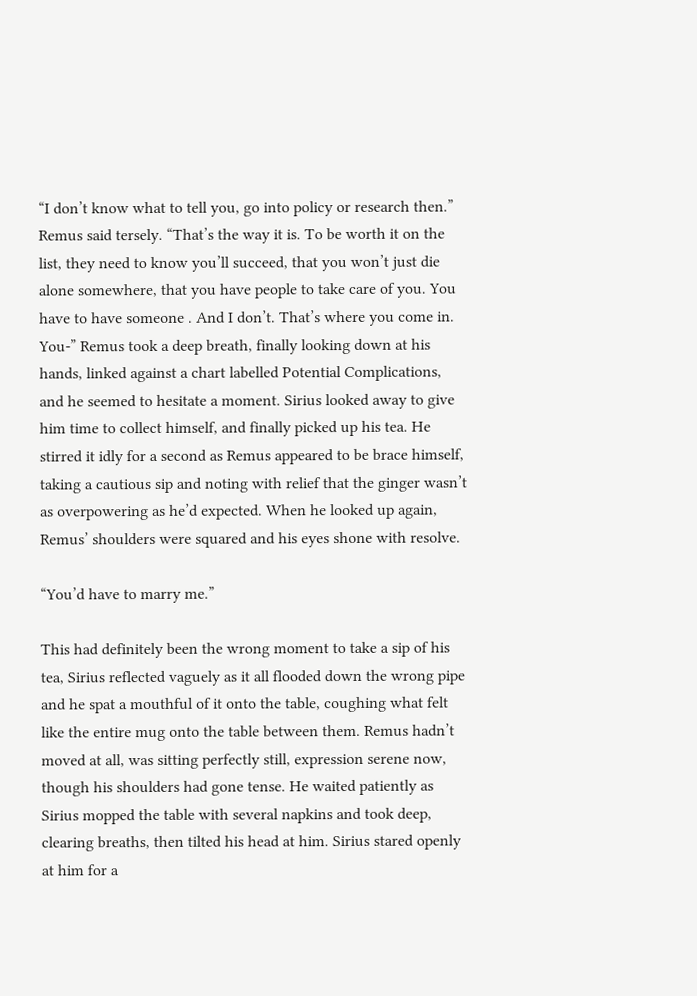“I don’t know what to tell you, go into policy or research then.” Remus said tersely. “That’s the way it is. To be worth it on the list, they need to know you’ll succeed, that you won’t just die alone somewhere, that you have people to take care of you. You have to have someone . And I don’t. That’s where you come in. You-” Remus took a deep breath, finally looking down at his hands, linked against a chart labelled Potential Complications, and he seemed to hesitate a moment. Sirius looked away to give him time to collect himself, and finally picked up his tea. He stirred it idly for a second as Remus appeared to be brace himself, taking a cautious sip and noting with relief that the ginger wasn’t as overpowering as he’d expected. When he looked up again, Remus’ shoulders were squared and his eyes shone with resolve.

“You’d have to marry me.”

This had definitely been the wrong moment to take a sip of his tea, Sirius reflected vaguely as it all flooded down the wrong pipe and he spat a mouthful of it onto the table, coughing what felt like the entire mug onto the table between them. Remus hadn’t moved at all, was sitting perfectly still, expression serene now, though his shoulders had gone tense. He waited patiently as Sirius mopped the table with several napkins and took deep, clearing breaths, then tilted his head at him. Sirius stared openly at him for a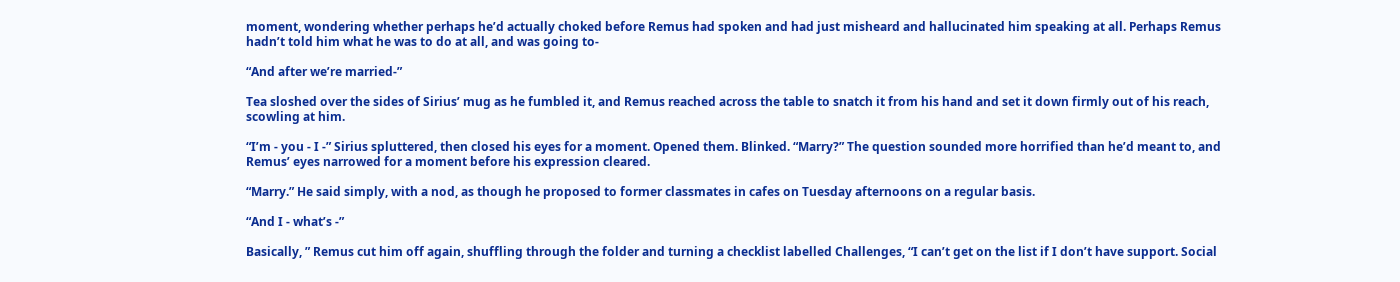moment, wondering whether perhaps he’d actually choked before Remus had spoken and had just misheard and hallucinated him speaking at all. Perhaps Remus hadn’t told him what he was to do at all, and was going to-

“And after we’re married-”

Tea sloshed over the sides of Sirius’ mug as he fumbled it, and Remus reached across the table to snatch it from his hand and set it down firmly out of his reach, scowling at him.

“I’m - you - I -” Sirius spluttered, then closed his eyes for a moment. Opened them. Blinked. “Marry?” The question sounded more horrified than he’d meant to, and Remus’ eyes narrowed for a moment before his expression cleared.

“Marry.” He said simply, with a nod, as though he proposed to former classmates in cafes on Tuesday afternoons on a regular basis.

“And I - what’s -”

Basically, ” Remus cut him off again, shuffling through the folder and turning a checklist labelled Challenges, “I can’t get on the list if I don’t have support. Social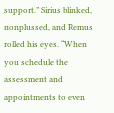support.” Sirius blinked, nonplussed, and Remus rolled his eyes. “When you schedule the assessment and appointments to even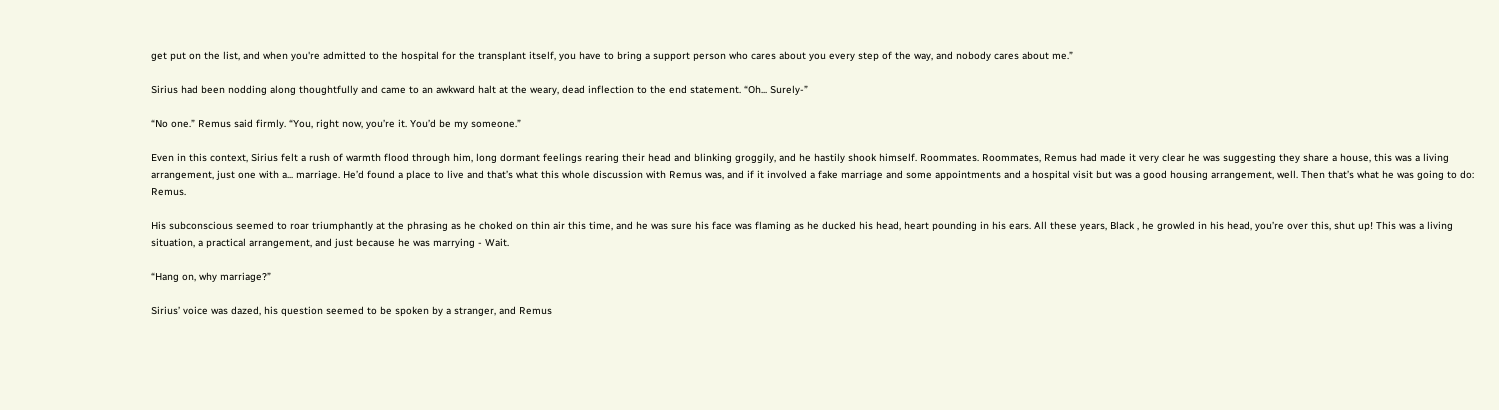get put on the list, and when you're admitted to the hospital for the transplant itself, you have to bring a support person who cares about you every step of the way, and nobody cares about me.”

Sirius had been nodding along thoughtfully and came to an awkward halt at the weary, dead inflection to the end statement. “Oh... Surely-”

“No one.” Remus said firmly. “You, right now, you’re it. You’d be my someone.”

Even in this context, Sirius felt a rush of warmth flood through him, long dormant feelings rearing their head and blinking groggily, and he hastily shook himself. Roommates. Roommates, Remus had made it very clear he was suggesting they share a house, this was a living arrangement, just one with a... marriage. He’d found a place to live and that’s what this whole discussion with Remus was, and if it involved a fake marriage and some appointments and a hospital visit but was a good housing arrangement, well. Then that’s what he was going to do: Remus.

His subconscious seemed to roar triumphantly at the phrasing as he choked on thin air this time, and he was sure his face was flaming as he ducked his head, heart pounding in his ears. All these years, Black , he growled in his head, you’re over this, shut up! This was a living situation, a practical arrangement, and just because he was marrying - Wait.

“Hang on, why marriage?”

Sirius’ voice was dazed, his question seemed to be spoken by a stranger, and Remus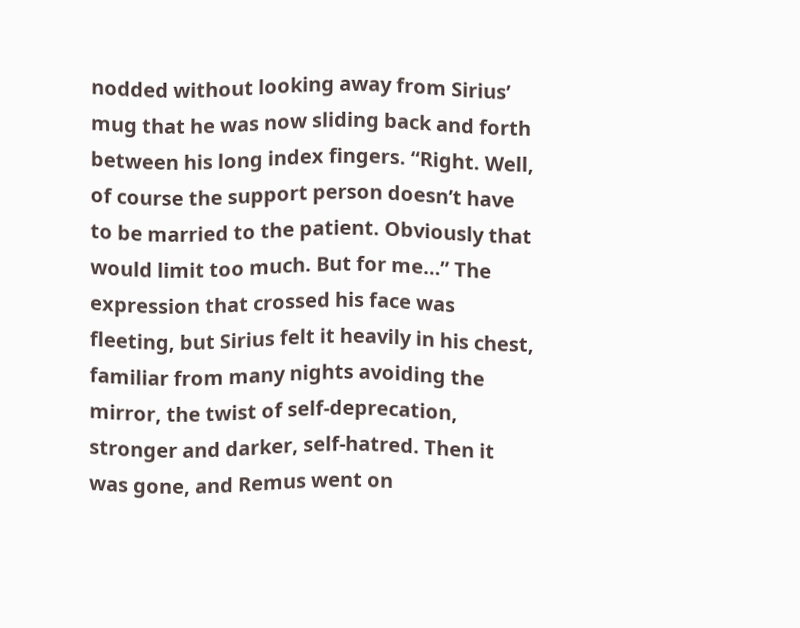nodded without looking away from Sirius’ mug that he was now sliding back and forth between his long index fingers. “Right. Well, of course the support person doesn’t have to be married to the patient. Obviously that would limit too much. But for me…” The expression that crossed his face was fleeting, but Sirius felt it heavily in his chest, familiar from many nights avoiding the mirror, the twist of self-deprecation, stronger and darker, self-hatred. Then it was gone, and Remus went on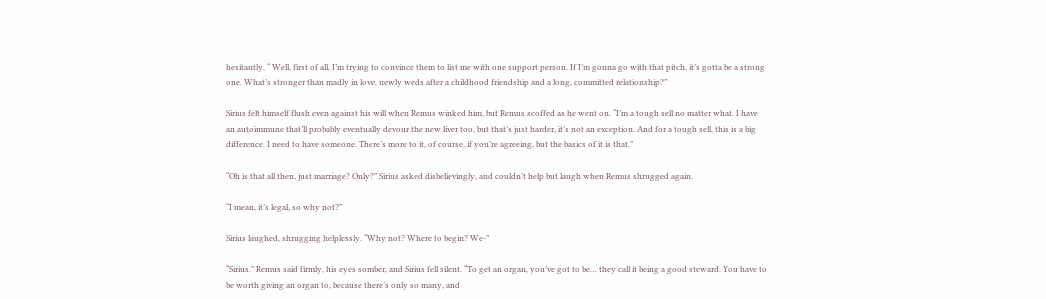hesitantly. “ Well, first of all, I’m trying to convince them to list me with one support person. If I’m gonna go with that pitch, it’s gotta be a strong one. What’s stronger than madly in love, newly weds after a childhood friendship and a long, committed relationship?”

Sirius felt himself flush even against his will when Remus winked him, but Remus scoffed as he went on. “I’m a tough sell no matter what. I have an autoimmune that’ll probably eventually devour the new liver too, but that’s just harder, it’s not an exception. And for a tough sell, this is a big difference. I need to have someone. There’s more to it, of course, if you’re agreeing, but the basics of it is that.”

“Oh is that all then, just marriage? Only?” Sirius asked disbelievingly, and couldn’t help but laugh when Remus shrugged again.

“I mean, it’s legal, so why not?”

Sirius laughed, shrugging helplessly. “Why not? Where to begin? We-”

“Sirius.” Remus said firmly, his eyes somber, and Sirius fell silent. “To get an organ, you’ve got to be… they call it being a good steward. You have to be worth giving an organ to, because there’s only so many, and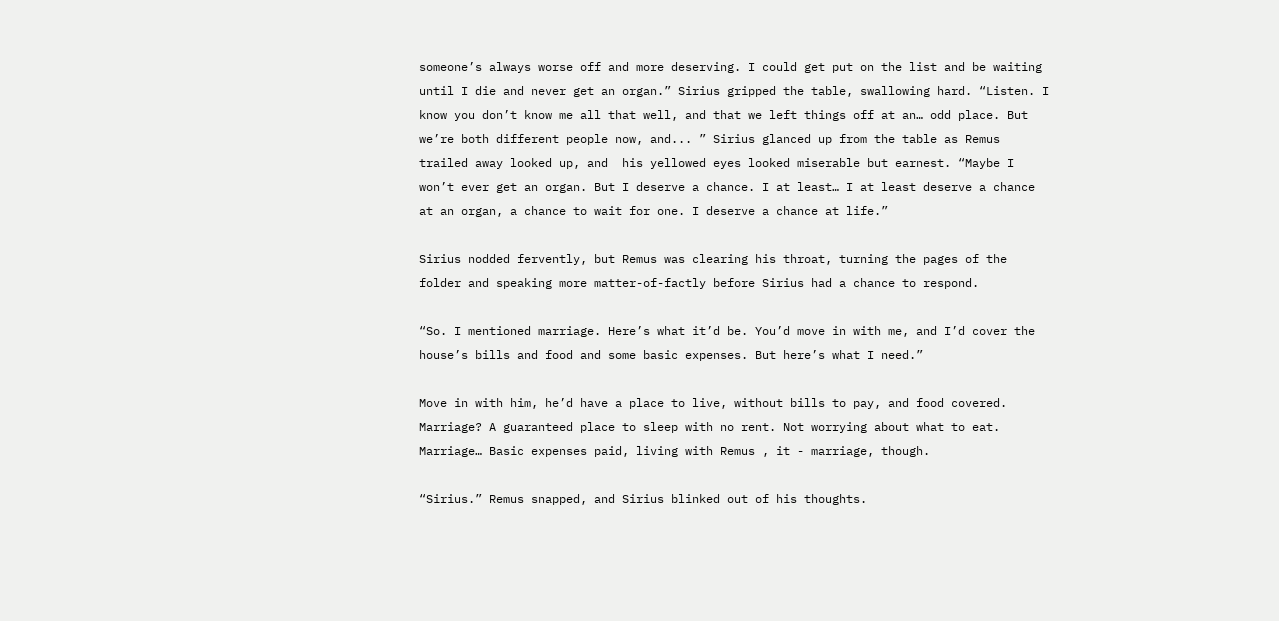someone’s always worse off and more deserving. I could get put on the list and be waiting until I die and never get an organ.” Sirius gripped the table, swallowing hard. “Listen. I know you don’t know me all that well, and that we left things off at an… odd place. But we’re both different people now, and... ” Sirius glanced up from the table as Remus trailed away looked up, and  his yellowed eyes looked miserable but earnest. “Maybe I won’t ever get an organ. But I deserve a chance. I at least… I at least deserve a chance at an organ, a chance to wait for one. I deserve a chance at life.”

Sirius nodded fervently, but Remus was clearing his throat, turning the pages of the folder and speaking more matter-of-factly before Sirius had a chance to respond.

“So. I mentioned marriage. Here’s what it’d be. You’d move in with me, and I’d cover the house’s bills and food and some basic expenses. But here’s what I need.”

Move in with him, he’d have a place to live, without bills to pay, and food covered. Marriage? A guaranteed place to sleep with no rent. Not worrying about what to eat. Marriage… Basic expenses paid, living with Remus , it - marriage, though.

“Sirius.” Remus snapped, and Sirius blinked out of his thoughts.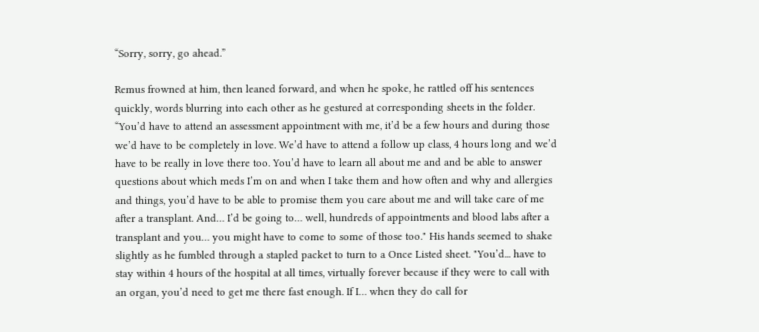“Sorry, sorry, go ahead.”

Remus frowned at him, then leaned forward, and when he spoke, he rattled off his sentences quickly, words blurring into each other as he gestured at corresponding sheets in the folder. “You’d have to attend an assessment appointment with me, it’d be a few hours and during those we’d have to be completely in love. We’d have to attend a follow up class, 4 hours long and we’d have to be really in love there too. You’d have to learn all about me and and be able to answer questions about which meds I’m on and when I take them and how often and why and allergies and things, you’d have to be able to promise them you care about me and will take care of me after a transplant. And… I’d be going to… well, hundreds of appointments and blood labs after a transplant and you… you might have to come to some of those too." His hands seemed to shake slightly as he fumbled through a stapled packet to turn to a Once Listed sheet. "You’d... have to stay within 4 hours of the hospital at all times, virtually forever because if they were to call with an organ, you’d need to get me there fast enough. If I… when they do call for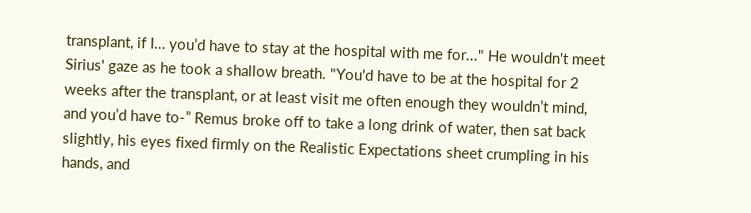transplant, if I… you’d have to stay at the hospital with me for..." He wouldn't meet Sirius' gaze as he took a shallow breath. "You'd have to be at the hospital for 2 weeks after the transplant, or at least visit me often enough they wouldn’t mind, and you’d have to-” Remus broke off to take a long drink of water, then sat back slightly, his eyes fixed firmly on the Realistic Expectations sheet crumpling in his hands, and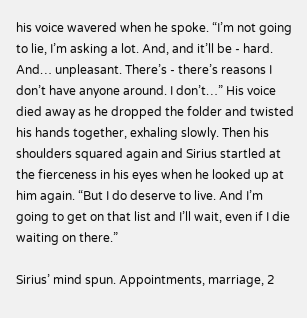his voice wavered when he spoke. “I’m not going to lie, I’m asking a lot. And, and it’ll be - hard. And… unpleasant. There’s - there’s reasons I don’t have anyone around. I don’t…” His voice died away as he dropped the folder and twisted his hands together, exhaling slowly. Then his shoulders squared again and Sirius startled at the fierceness in his eyes when he looked up at him again. “But I do deserve to live. And I’m going to get on that list and I’ll wait, even if I die waiting on there.”

Sirius’ mind spun. Appointments, marriage, 2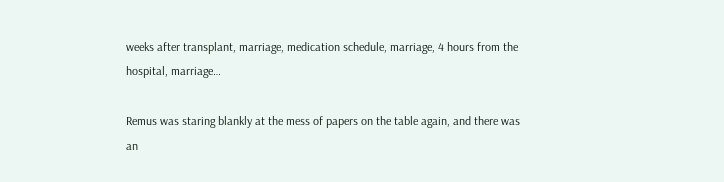weeks after transplant, marriage, medication schedule, marriage, 4 hours from the hospital, marriage…

Remus was staring blankly at the mess of papers on the table again, and there was an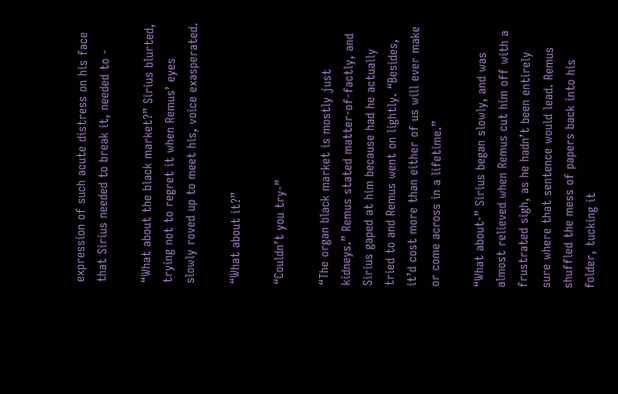expression of such acute distress on his face that Sirius needed to break it, needed to -

“What about the black market?” Sirius blurted, trying not to regret it when Remus’ eyes slowly roved up to meet his, voice exasperated.

“What about it?”

“Couldn’t you try-”

“The organ black market is mostly just kidneys.” Remus stated matter-of-factly, and Sirius gaped at him because had he actually tried to and Remus went on lightly. “Besides, it’d cost more than either of us will ever make or come across in a lifetime.”

“What about-” Sirius began slowly, and was almost relieved when Remus cut him off with a frustrated sigh, as he hadn’t been entirely sure where that sentence would lead. Remus shuffled the mess of papers back into his folder, tucking it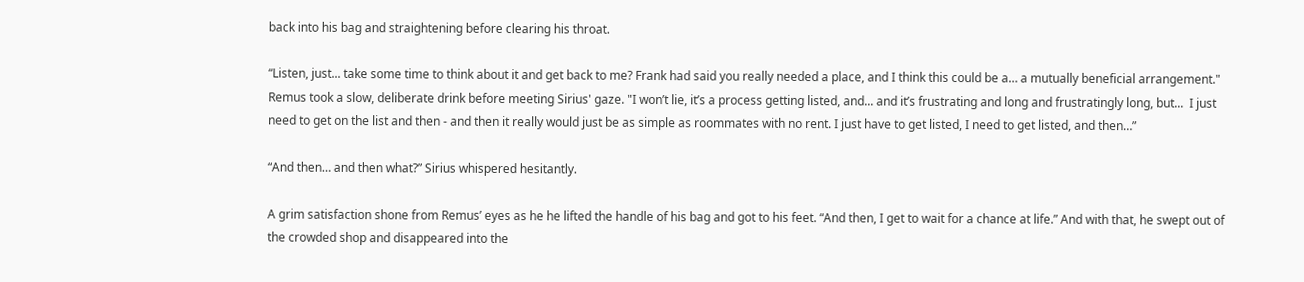back into his bag and straightening before clearing his throat.

“Listen, just... take some time to think about it and get back to me? Frank had said you really needed a place, and I think this could be a… a mutually beneficial arrangement." Remus took a slow, deliberate drink before meeting Sirius' gaze. "I won’t lie, it’s a process getting listed, and... and it’s frustrating and long and frustratingly long, but...  I just need to get on the list and then - and then it really would just be as simple as roommates with no rent. I just have to get listed, I need to get listed, and then…”

“And then… and then what?” Sirius whispered hesitantly.

A grim satisfaction shone from Remus’ eyes as he he lifted the handle of his bag and got to his feet. “And then, I get to wait for a chance at life.” And with that, he swept out of the crowded shop and disappeared into the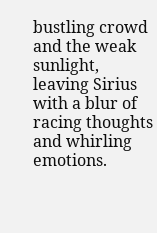bustling crowd and the weak sunlight, leaving Sirius with a blur of racing thoughts and whirling emotions.